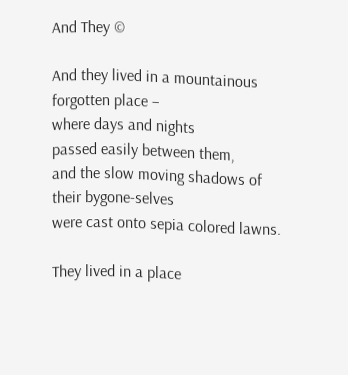And They ©

And they lived in a mountainous
forgotten place –
where days and nights
passed easily between them,
and the slow moving shadows of their bygone-selves
were cast onto sepia colored lawns.

They lived in a place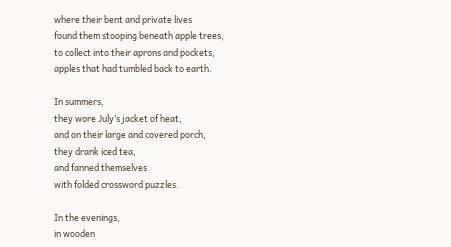where their bent and private lives
found them stooping beneath apple trees,
to collect into their aprons and pockets,
apples that had tumbled back to earth.

In summers,
they wore July’s jacket of heat,
and on their large and covered porch,
they drank iced tea,
and fanned themselves
with folded crossword puzzles.

In the evenings,
in wooden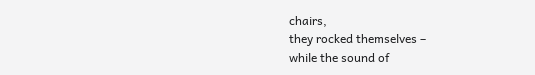chairs,
they rocked themselves –
while the sound of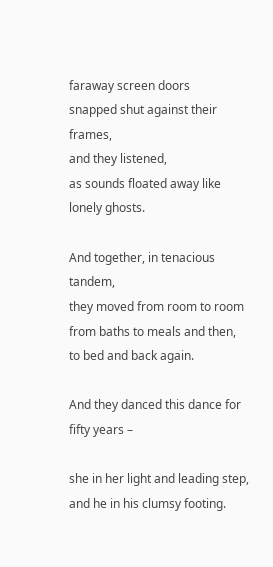faraway screen doors
snapped shut against their frames,
and they listened,
as sounds floated away like lonely ghosts.

And together, in tenacious tandem,
they moved from room to room
from baths to meals and then,
to bed and back again.

And they danced this dance for fifty years –

she in her light and leading step,
and he in his clumsy footing.